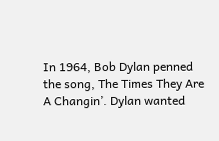In 1964, Bob Dylan penned the song, The Times They Are A Changin’. Dylan wanted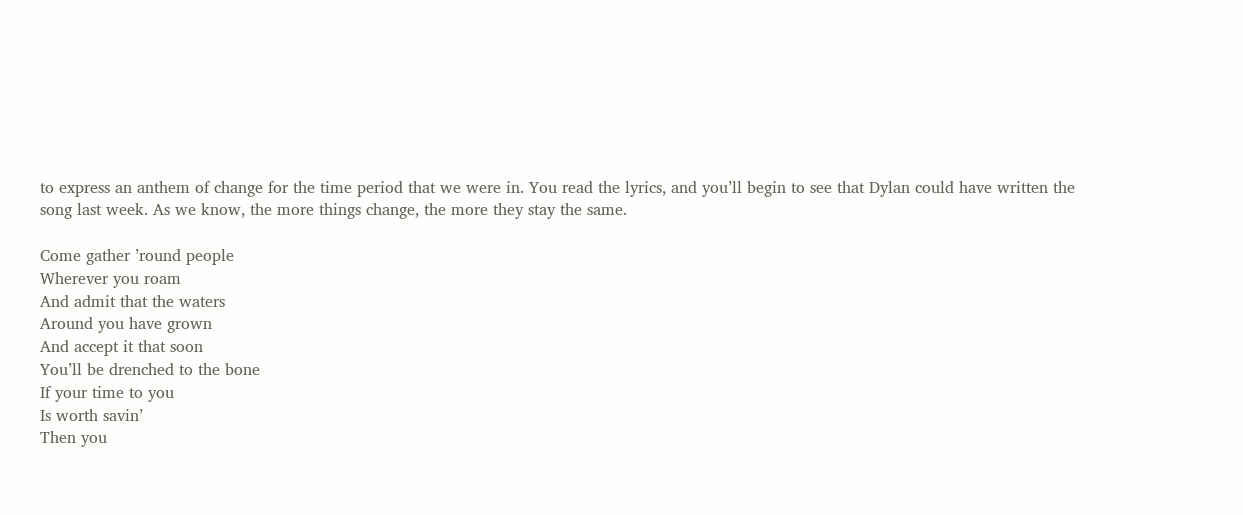to express an anthem of change for the time period that we were in. You read the lyrics, and you’ll begin to see that Dylan could have written the song last week. As we know, the more things change, the more they stay the same.

Come gather ’round people
Wherever you roam
And admit that the waters
Around you have grown
And accept it that soon
You’ll be drenched to the bone
If your time to you
Is worth savin’
Then you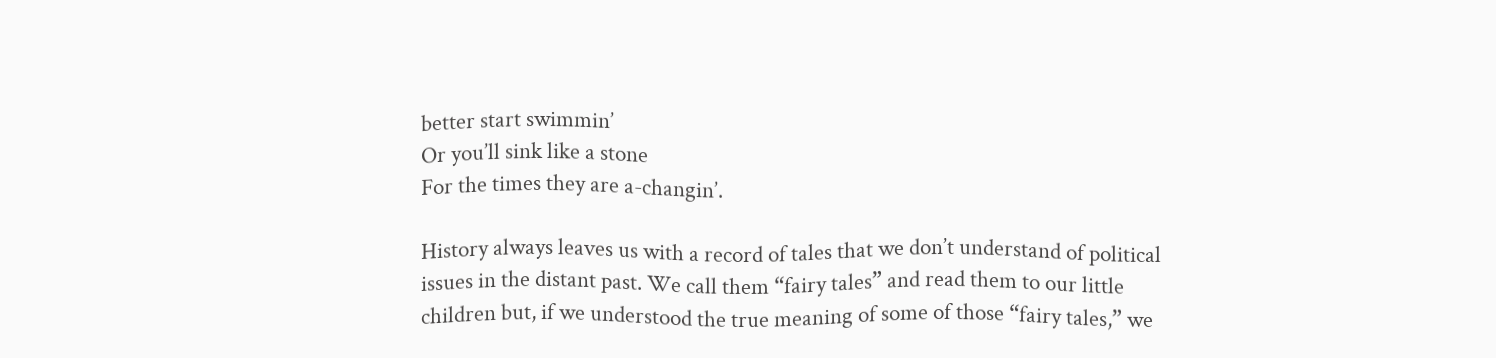better start swimmin’
Or you’ll sink like a stone
For the times they are a-changin’.

History always leaves us with a record of tales that we don’t understand of political issues in the distant past. We call them “fairy tales” and read them to our little children but, if we understood the true meaning of some of those “fairy tales,” we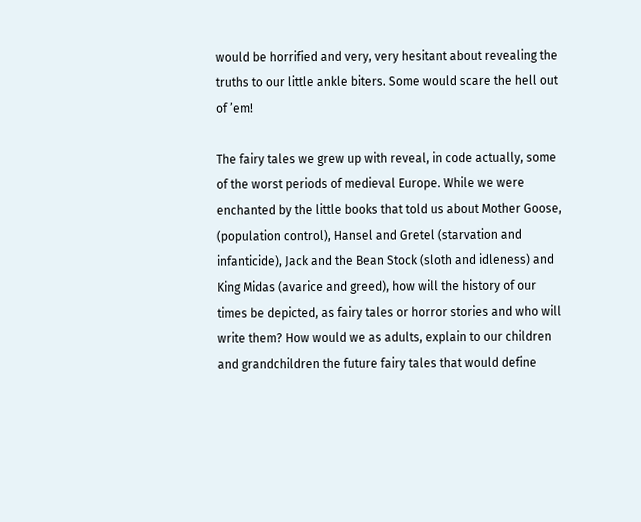would be horrified and very, very hesitant about revealing the truths to our little ankle biters. Some would scare the hell out of ’em!

The fairy tales we grew up with reveal, in code actually, some of the worst periods of medieval Europe. While we were enchanted by the little books that told us about Mother Goose, (population control), Hansel and Gretel (starvation and infanticide), Jack and the Bean Stock (sloth and idleness) and King Midas (avarice and greed), how will the history of our times be depicted, as fairy tales or horror stories and who will write them? How would we as adults, explain to our children and grandchildren the future fairy tales that would define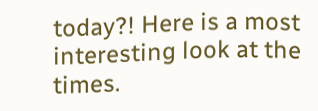today?! Here is a most interesting look at the times.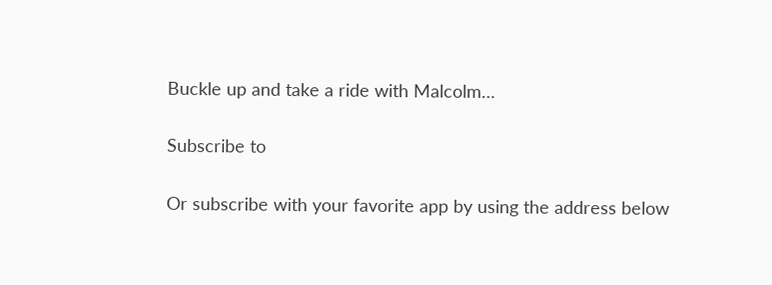Buckle up and take a ride with Malcolm…

Subscribe to

Or subscribe with your favorite app by using the address below